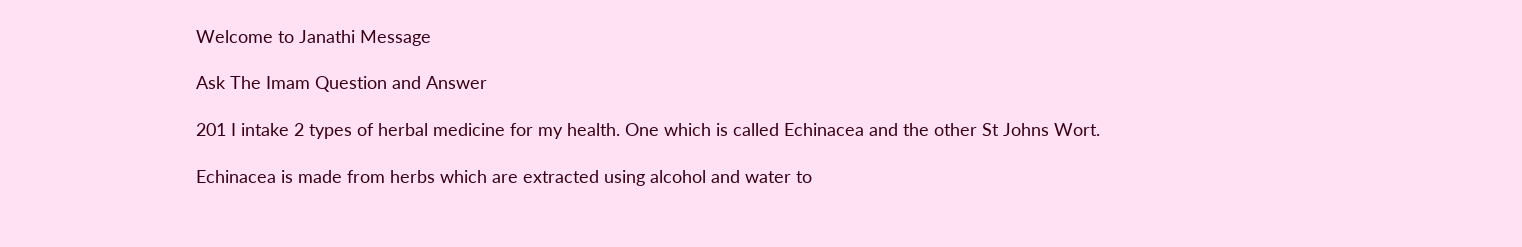Welcome to Janathi Message

Ask The Imam Question and Answer

201 I intake 2 types of herbal medicine for my health. One which is called Echinacea and the other St Johns Wort.

Echinacea is made from herbs which are extracted using alcohol and water to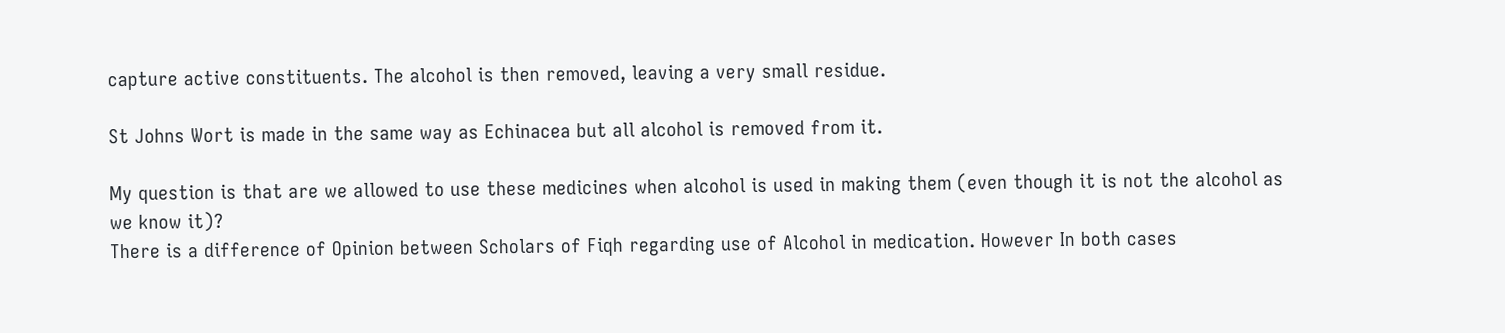capture active constituents. The alcohol is then removed, leaving a very small residue.

St Johns Wort is made in the same way as Echinacea but all alcohol is removed from it.

My question is that are we allowed to use these medicines when alcohol is used in making them (even though it is not the alcohol as we know it)?
There is a difference of Opinion between Scholars of Fiqh regarding use of Alcohol in medication. However In both cases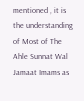mentioned , it is the understanding of Most of The Ahle Sunnat Wal Jamaat Imams as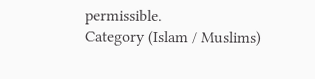permissible.
Category (Islam / Muslims)